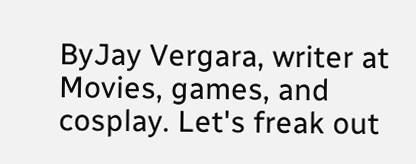ByJay Vergara, writer at
Movies, games, and cosplay. Let's freak out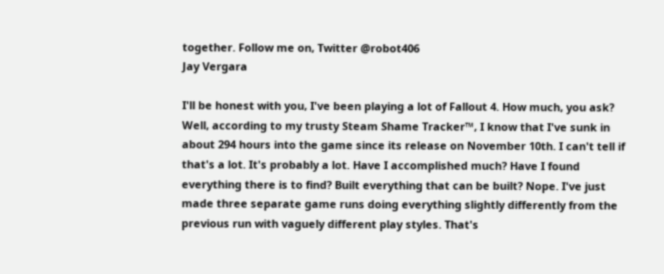together. Follow me on, Twitter @robot406
Jay Vergara

I'll be honest with you, I've been playing a lot of Fallout 4. How much, you ask? Well, according to my trusty Steam Shame Tracker™, I know that I've sunk in about 294 hours into the game since its release on November 10th. I can't tell if that's a lot. It's probably a lot. Have I accomplished much? Have I found everything there is to find? Built everything that can be built? Nope. I've just made three separate game runs doing everything slightly differently from the previous run with vaguely different play styles. That's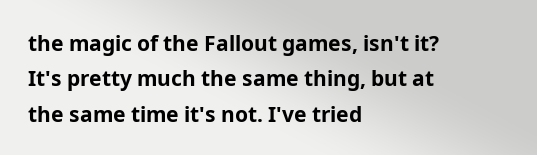the magic of the Fallout games, isn't it? It's pretty much the same thing, but at the same time it's not. I've tried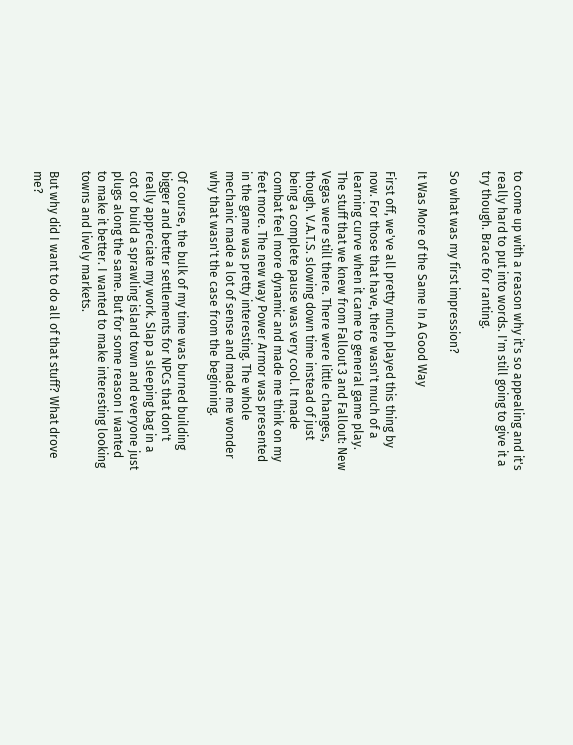to come up with a reason why it's so appealing and it's really hard to put into words. I'm still going to give it a try though. Brace for ranting.

So what was my first impression?

It Was More of the Same In A Good Way

First off, we've all pretty much played this thing by now. For those that have, there wasn't much of a learning curve when it came to general game play. The stuff that we knew from Fallout 3 and Fallout: New Vegas were still there. There were little changes, though. V.A.T.S. slowing down time instead of just being a complete pause was very cool. It made combat feel more dynamic and made me think on my feet more. The new way Power Armor was presented in the game was pretty interesting. The whole mechanic made a lot of sense and made me wonder why that wasn't the case from the beginning.

Of course, the bulk of my time was burned building bigger and better settlements for NPCs that don't really appreciate my work. Slap a sleeping bag in a cot or build a sprawling island town and everyone just plugs along the same. But for some reason I wanted to make it better. I wanted to make interesting looking towns and lively markets.

But why did I want to do all of that stuff? What drove me?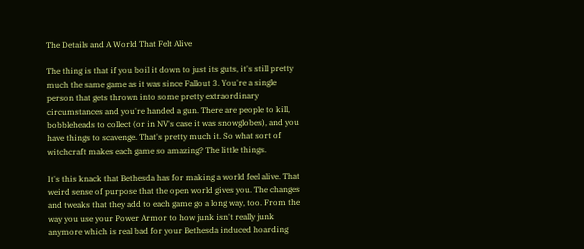The Details and A World That Felt Alive

The thing is that if you boil it down to just its guts, it's still pretty much the same game as it was since Fallout 3. You're a single person that gets thrown into some pretty extraordinary circumstances and you're handed a gun. There are people to kill, bobbleheads to collect (or in NV's case it was snowglobes), and you have things to scavenge. That's pretty much it. So what sort of witchcraft makes each game so amazing? The little things.

It's this knack that Bethesda has for making a world feel alive. That weird sense of purpose that the open world gives you. The changes and tweaks that they add to each game go a long way, too. From the way you use your Power Armor to how junk isn't really junk anymore which is real bad for your Bethesda induced hoarding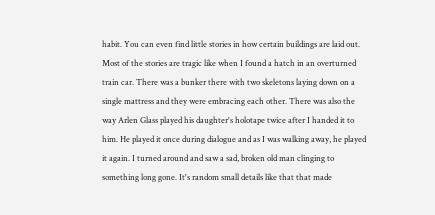habit. You can even find little stories in how certain buildings are laid out. Most of the stories are tragic like when I found a hatch in an overturned train car. There was a bunker there with two skeletons laying down on a single mattress and they were embracing each other. There was also the way Arlen Glass played his daughter's holotape twice after I handed it to him. He played it once during dialogue and as I was walking away, he played it again. I turned around and saw a sad, broken old man clinging to something long gone. It's random small details like that that made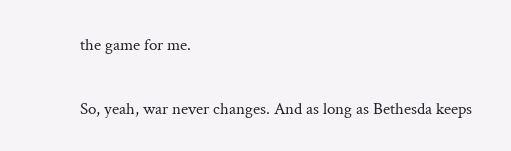the game for me.

So, yeah, war never changes. And as long as Bethesda keeps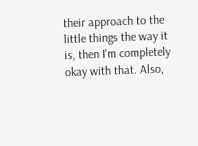their approach to the little things the way it is, then I'm completely okay with that. Also,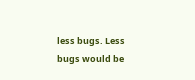less bugs. Less bugs would be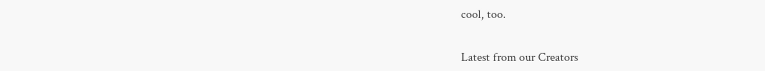cool, too.


Latest from our Creators